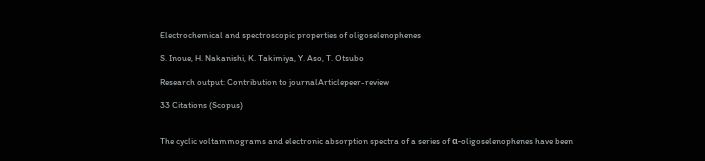Electrochemical and spectroscopic properties of oligoselenophenes

S. Inoue, H. Nakanishi, K. Takimiya, Y. Aso, T. Otsubo

Research output: Contribution to journalArticlepeer-review

33 Citations (Scopus)


The cyclic voltammograms and electronic absorption spectra of a series of α-oligoselenophenes have been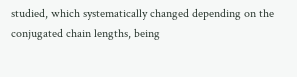studied, which systematically changed depending on the conjugated chain lengths, being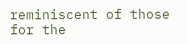reminiscent of those for the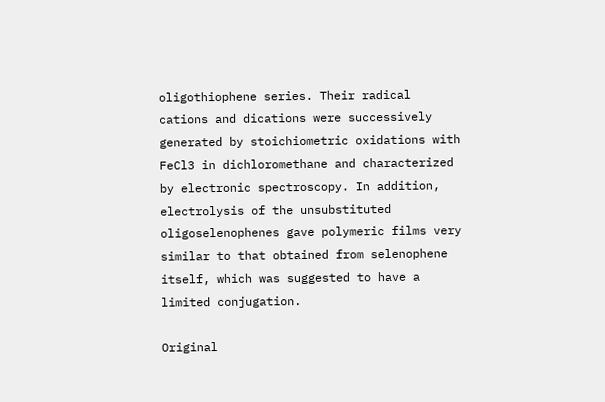oligothiophene series. Their radical cations and dications were successively generated by stoichiometric oxidations with FeCl3 in dichloromethane and characterized by electronic spectroscopy. In addition, electrolysis of the unsubstituted oligoselenophenes gave polymeric films very similar to that obtained from selenophene itself, which was suggested to have a limited conjugation.

Original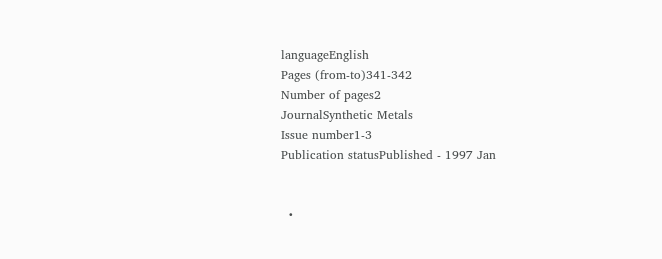languageEnglish
Pages (from-to)341-342
Number of pages2
JournalSynthetic Metals
Issue number1-3
Publication statusPublished - 1997 Jan


  •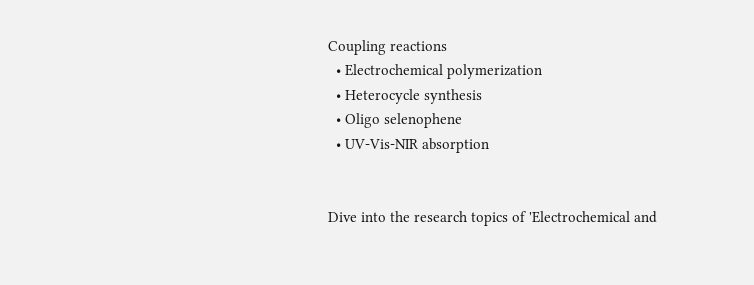Coupling reactions
  • Electrochemical polymerization
  • Heterocycle synthesis
  • Oligo selenophene
  • UV-Vis-NIR absorption


Dive into the research topics of 'Electrochemical and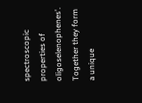spectroscopic properties of oligoselenophenes'. Together they form a unique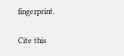fingerprint.

Cite this